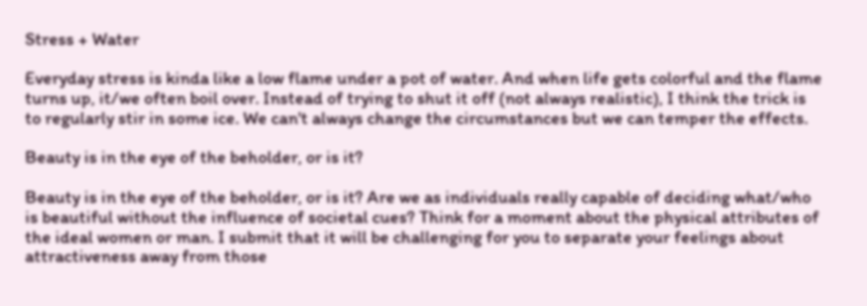Stress + Water

Everyday stress is kinda like a low flame under a pot of water. And when life gets colorful and the flame turns up, it/we often boil over. Instead of trying to shut it off (not always realistic), I think the trick is to regularly stir in some ice. We can't always change the circumstances but we can temper the effects.

Beauty is in the eye of the beholder, or is it?

Beauty is in the eye of the beholder, or is it? Are we as individuals really capable of deciding what/who is beautiful without the influence of societal cues? Think for a moment about the physical attributes of the ideal women or man. I submit that it will be challenging for you to separate your feelings about attractiveness away from those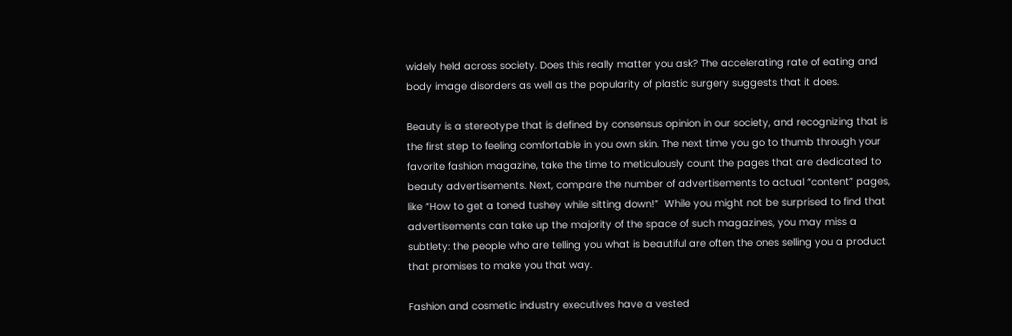widely held across society. Does this really matter you ask? The accelerating rate of eating and body image disorders as well as the popularity of plastic surgery suggests that it does.

Beauty is a stereotype that is defined by consensus opinion in our society, and recognizing that is the first step to feeling comfortable in you own skin. The next time you go to thumb through your favorite fashion magazine, take the time to meticulously count the pages that are dedicated to beauty advertisements. Next, compare the number of advertisements to actual “content” pages, like “How to get a toned tushey while sitting down!”  While you might not be surprised to find that advertisements can take up the majority of the space of such magazines, you may miss a subtlety: the people who are telling you what is beautiful are often the ones selling you a product that promises to make you that way.

Fashion and cosmetic industry executives have a vested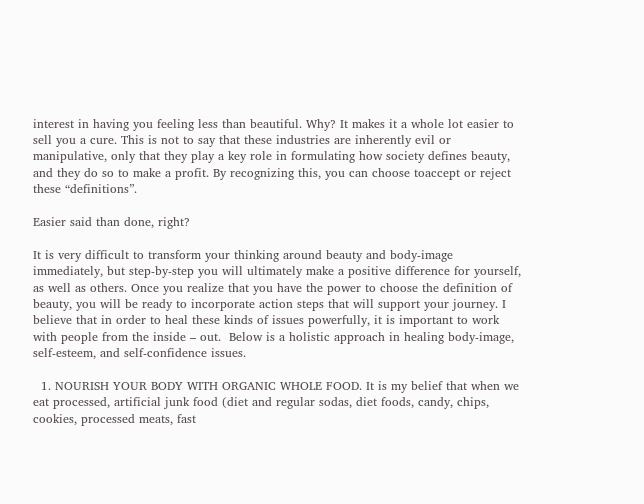interest in having you feeling less than beautiful. Why? It makes it a whole lot easier to sell you a cure. This is not to say that these industries are inherently evil or manipulative, only that they play a key role in formulating how society defines beauty, and they do so to make a profit. By recognizing this, you can choose toaccept or reject these “definitions”.

Easier said than done, right?

It is very difficult to transform your thinking around beauty and body-image immediately, but step-by-step you will ultimately make a positive difference for yourself, as well as others. Once you realize that you have the power to choose the definition of beauty, you will be ready to incorporate action steps that will support your journey. I believe that in order to heal these kinds of issues powerfully, it is important to work with people from the inside – out.  Below is a holistic approach in healing body-image, self-esteem, and self-confidence issues.

  1. NOURISH YOUR BODY WITH ORGANIC WHOLE FOOD. It is my belief that when we eat processed, artificial junk food (diet and regular sodas, diet foods, candy, chips, cookies, processed meats, fast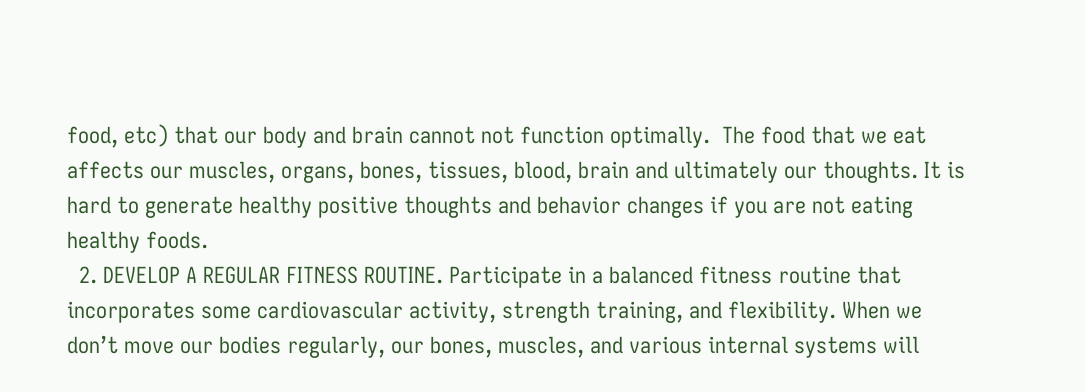food, etc) that our body and brain cannot not function optimally.  The food that we eat affects our muscles, organs, bones, tissues, blood, brain and ultimately our thoughts. It is hard to generate healthy positive thoughts and behavior changes if you are not eating healthy foods.
  2. DEVELOP A REGULAR FITNESS ROUTINE. Participate in a balanced fitness routine that incorporates some cardiovascular activity, strength training, and flexibility. When we don’t move our bodies regularly, our bones, muscles, and various internal systems will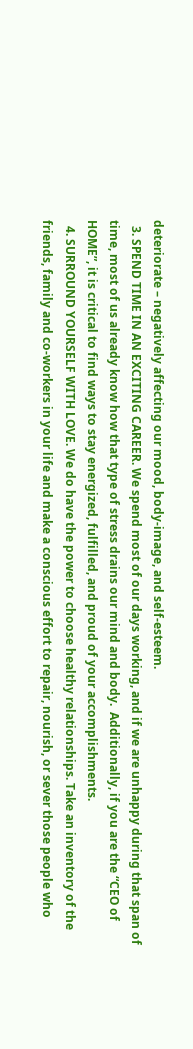deteriorate – negatively affecting our mood, body-image, and self-esteem.
  3. SPEND TIME IN AN EXCITING CAREER. We spend most of our days working, and if we are unhappy during that span of time, most of us already know how that type of stress drains our mind and body.  Additionally, if you are the “CEO of HOME”, it is critical to find ways to stay energized, fulfilled, and proud of your accomplishments.
  4. SURROUND YOURSELF WITH LOVE. We do have the power to choose healthy relationships. Take an inventory of the friends, family and co-workers in your life and make a conscious effort to repair, nourish, or sever those people who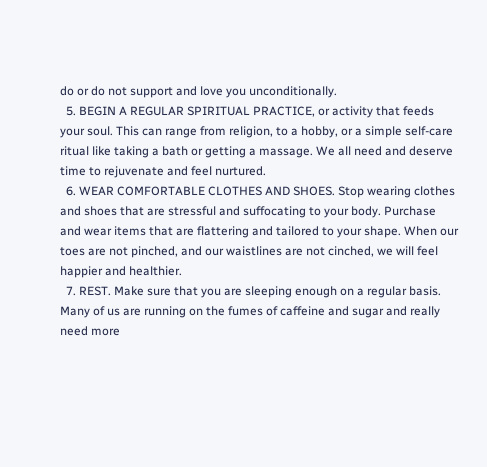do or do not support and love you unconditionally.
  5. BEGIN A REGULAR SPIRITUAL PRACTICE, or activity that feeds your soul. This can range from religion, to a hobby, or a simple self-care ritual like taking a bath or getting a massage. We all need and deserve time to rejuvenate and feel nurtured.
  6. WEAR COMFORTABLE CLOTHES AND SHOES. Stop wearing clothes and shoes that are stressful and suffocating to your body. Purchase and wear items that are flattering and tailored to your shape. When our toes are not pinched, and our waistlines are not cinched, we will feel happier and healthier.
  7. REST. Make sure that you are sleeping enough on a regular basis. Many of us are running on the fumes of caffeine and sugar and really need more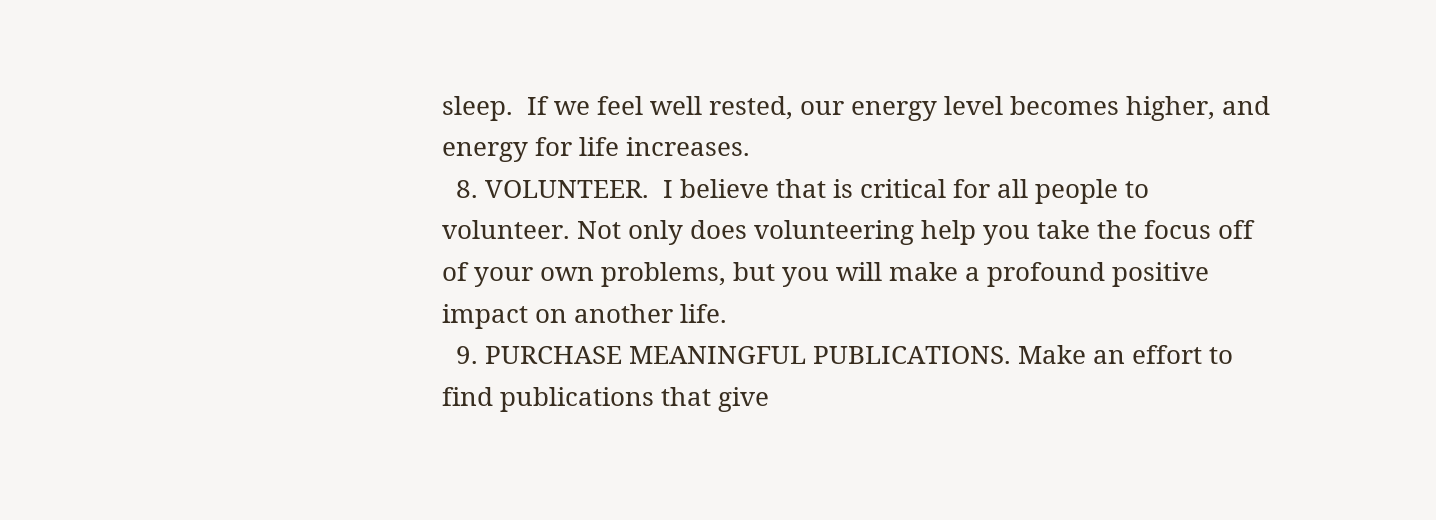sleep.  If we feel well rested, our energy level becomes higher, and energy for life increases.
  8. VOLUNTEER.  I believe that is critical for all people to volunteer. Not only does volunteering help you take the focus off of your own problems, but you will make a profound positive impact on another life.
  9. PURCHASE MEANINGFUL PUBLICATIONS. Make an effort to find publications that give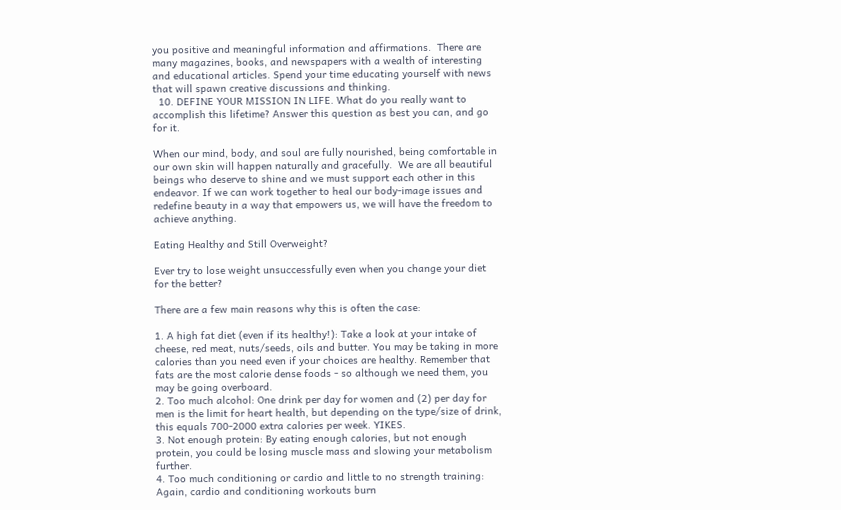you positive and meaningful information and affirmations.  There are many magazines, books, and newspapers with a wealth of interesting and educational articles. Spend your time educating yourself with news that will spawn creative discussions and thinking.
  10. DEFINE YOUR MISSION IN LIFE. What do you really want to accomplish this lifetime? Answer this question as best you can, and go for it.

When our mind, body, and soul are fully nourished, being comfortable in our own skin will happen naturally and gracefully.  We are all beautiful beings who deserve to shine and we must support each other in this endeavor. If we can work together to heal our body-image issues and redefine beauty in a way that empowers us, we will have the freedom to achieve anything.

Eating Healthy and Still Overweight?

Ever try to lose weight unsuccessfully even when you change your diet for the better?

There are a few main reasons why this is often the case:

1. A high fat diet (even if its healthy!): Take a look at your intake of cheese, red meat, nuts/seeds, oils and butter. You may be taking in more calories than you need even if your choices are healthy. Remember that fats are the most calorie dense foods - so although we need them, you may be going overboard.
2. Too much alcohol: One drink per day for women and (2) per day for men is the limit for heart health, but depending on the type/size of drink, this equals 700-2000 extra calories per week. YIKES.
3. Not enough protein: By eating enough calories, but not enough protein, you could be losing muscle mass and slowing your metabolism further.
4. Too much conditioning or cardio and little to no strength training: Again, cardio and conditioning workouts burn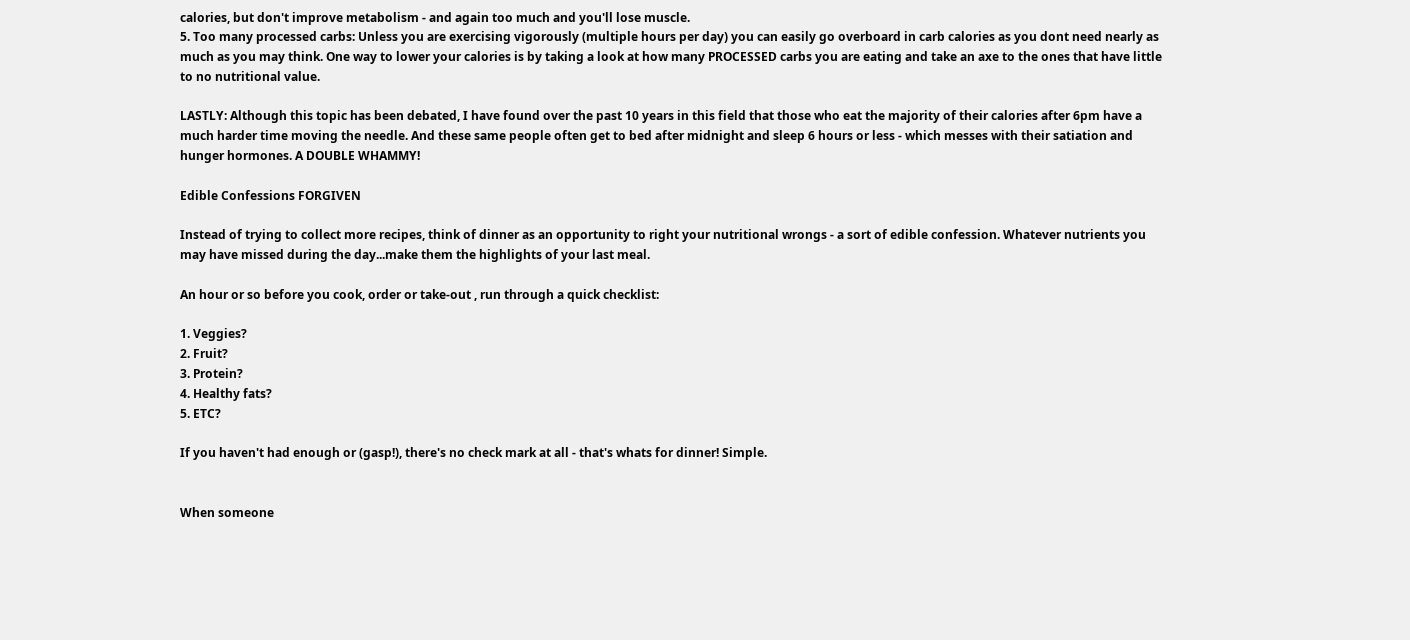calories, but don't improve metabolism - and again too much and you'll lose muscle.
5. Too many processed carbs: Unless you are exercising vigorously (multiple hours per day) you can easily go overboard in carb calories as you dont need nearly as much as you may think. One way to lower your calories is by taking a look at how many PROCESSED carbs you are eating and take an axe to the ones that have little to no nutritional value.

LASTLY: Although this topic has been debated, I have found over the past 10 years in this field that those who eat the majority of their calories after 6pm have a much harder time moving the needle. And these same people often get to bed after midnight and sleep 6 hours or less - which messes with their satiation and hunger hormones. A DOUBLE WHAMMY!

Edible Confessions FORGIVEN

Instead of trying to collect more recipes, think of dinner as an opportunity to right your nutritional wrongs - a sort of edible confession. Whatever nutrients you may have missed during the day...make them the highlights of your last meal.

An hour or so before you cook, order or take-out , run through a quick checklist:

1. Veggies?
2. Fruit?
3. Protein?
4. Healthy fats?
5. ETC?

If you haven't had enough or (gasp!), there's no check mark at all - that's whats for dinner! Simple.


When someone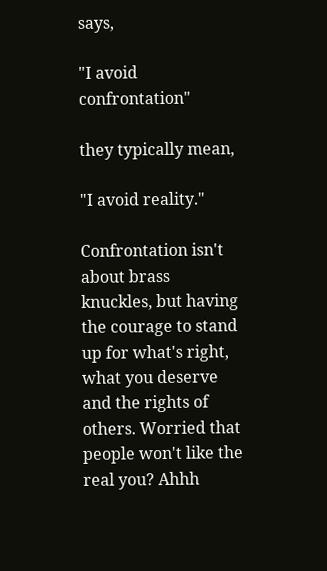says,

"I avoid confrontation"

they typically mean,

"I avoid reality."

Confrontation isn't about brass knuckles, but having the courage to stand up for what's right, what you deserve and the rights of others. Worried that people won't like the real you? Ahhh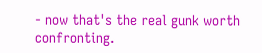- now that's the real gunk worth confronting.